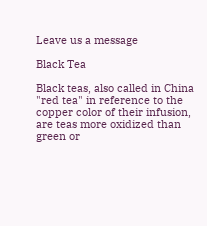Leave us a message

Black Tea

Black teas, also called in China "red tea" in reference to the copper color of their infusion, are teas more oxidized than green or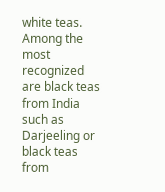white teas. Among the most recognized are black teas from India such as Darjeeling or black teas from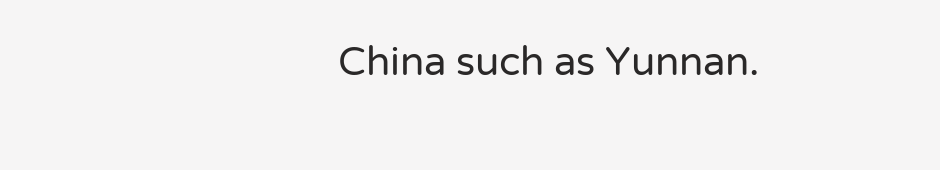China such as Yunnan.